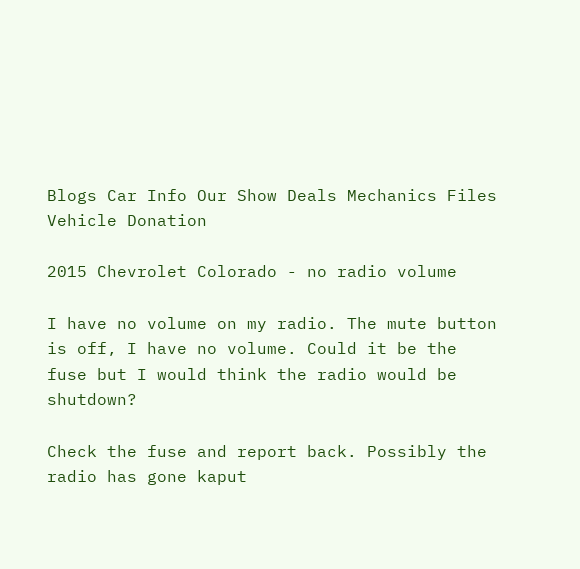Blogs Car Info Our Show Deals Mechanics Files Vehicle Donation

2015 Chevrolet Colorado - no radio volume

I have no volume on my radio. The mute button is off, I have no volume. Could it be the fuse but I would think the radio would be shutdown?

Check the fuse and report back. Possibly the radio has gone kaput